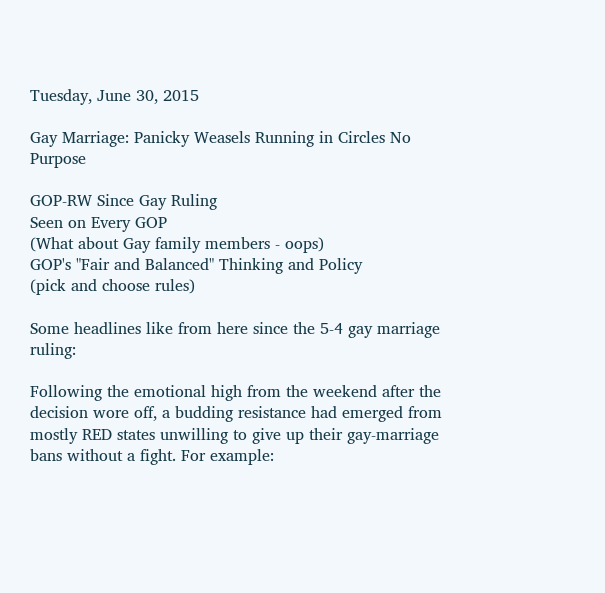Tuesday, June 30, 2015

Gay Marriage: Panicky Weasels Running in Circles No Purpose

GOP-RW Since Gay Ruling
Seen on Every GOP
(What about Gay family members - oops)
GOP's "Fair and Balanced" Thinking and Policy
(pick and choose rules)

Some headlines like from here since the 5-4 gay marriage ruling:

Following the emotional high from the weekend after the decision wore off, a budding resistance had emerged from mostly RED states unwilling to give up their gay-marriage bans without a fight. For example: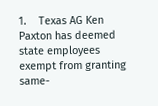1.    Texas AG Ken Paxton has deemed state employees exempt from granting same-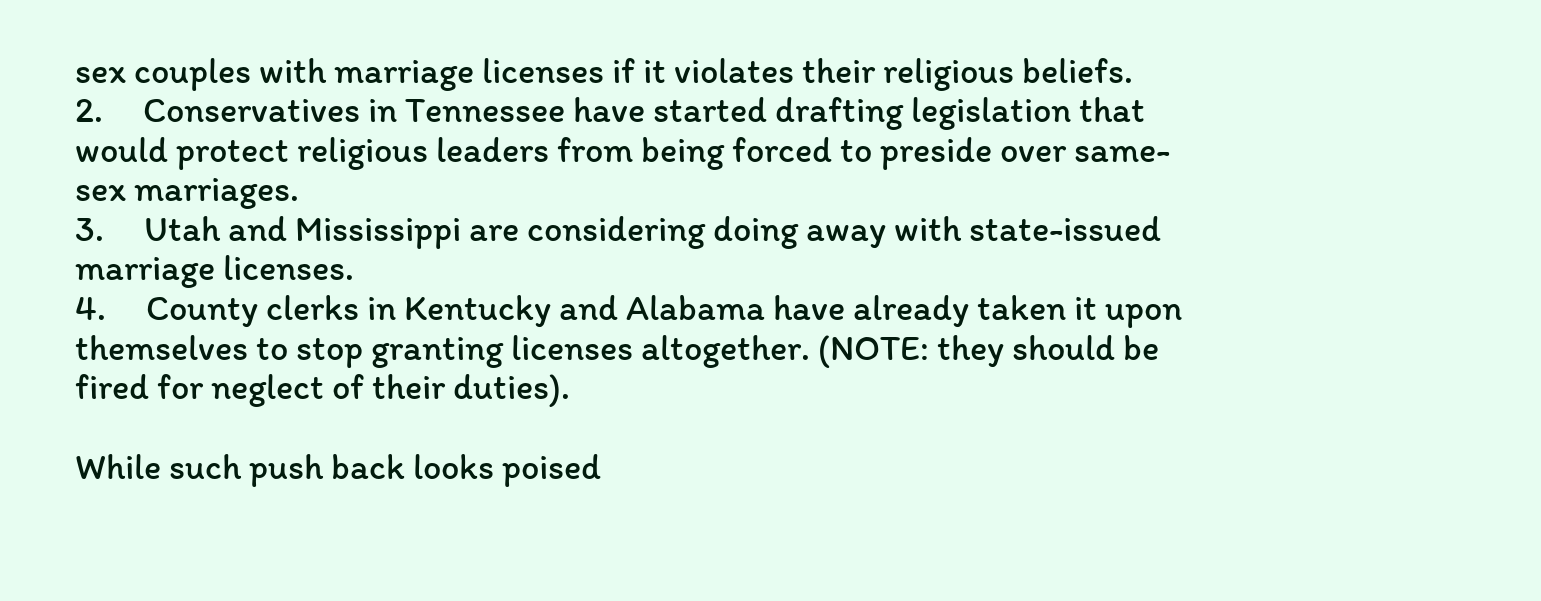sex couples with marriage licenses if it violates their religious beliefs.
2.     Conservatives in Tennessee have started drafting legislation that would protect religious leaders from being forced to preside over same-sex marriages.
3.     Utah and Mississippi are considering doing away with state-issued marriage licenses.
4.     County clerks in Kentucky and Alabama have already taken it upon themselves to stop granting licenses altogether. (NOTE: they should be fired for neglect of their duties).

While such push back looks poised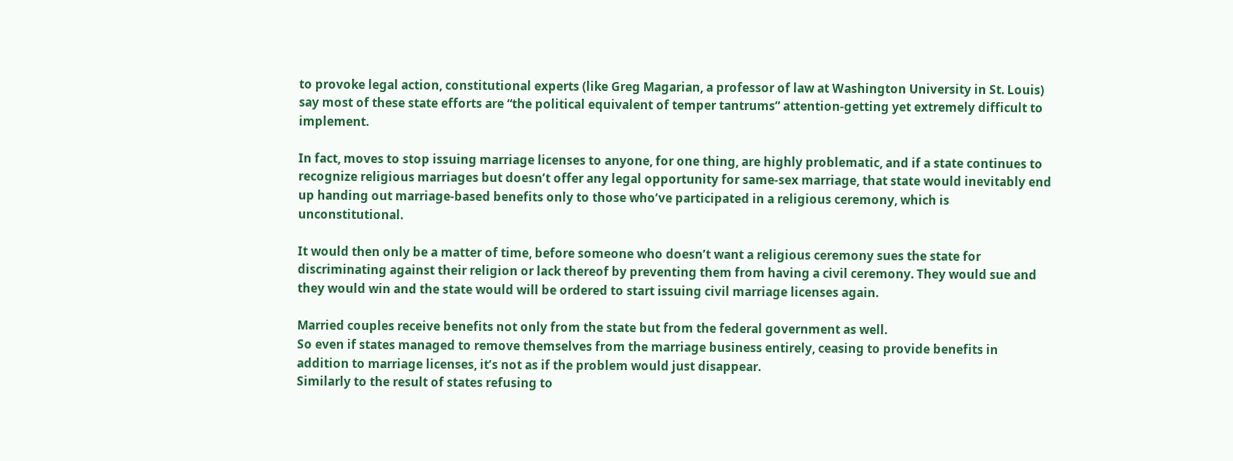to provoke legal action, constitutional experts (like Greg Magarian, a professor of law at Washington University in St. Louis) say most of these state efforts are “the political equivalent of temper tantrums” attention-getting yet extremely difficult to implement.

In fact, moves to stop issuing marriage licenses to anyone, for one thing, are highly problematic, and if a state continues to recognize religious marriages but doesn’t offer any legal opportunity for same-sex marriage, that state would inevitably end up handing out marriage-based benefits only to those who’ve participated in a religious ceremony, which is unconstitutional.

It would then only be a matter of time, before someone who doesn’t want a religious ceremony sues the state for discriminating against their religion or lack thereof by preventing them from having a civil ceremony. They would sue and they would win and the state would will be ordered to start issuing civil marriage licenses again.

Married couples receive benefits not only from the state but from the federal government as well.
So even if states managed to remove themselves from the marriage business entirely, ceasing to provide benefits in addition to marriage licenses, it’s not as if the problem would just disappear.
Similarly to the result of states refusing to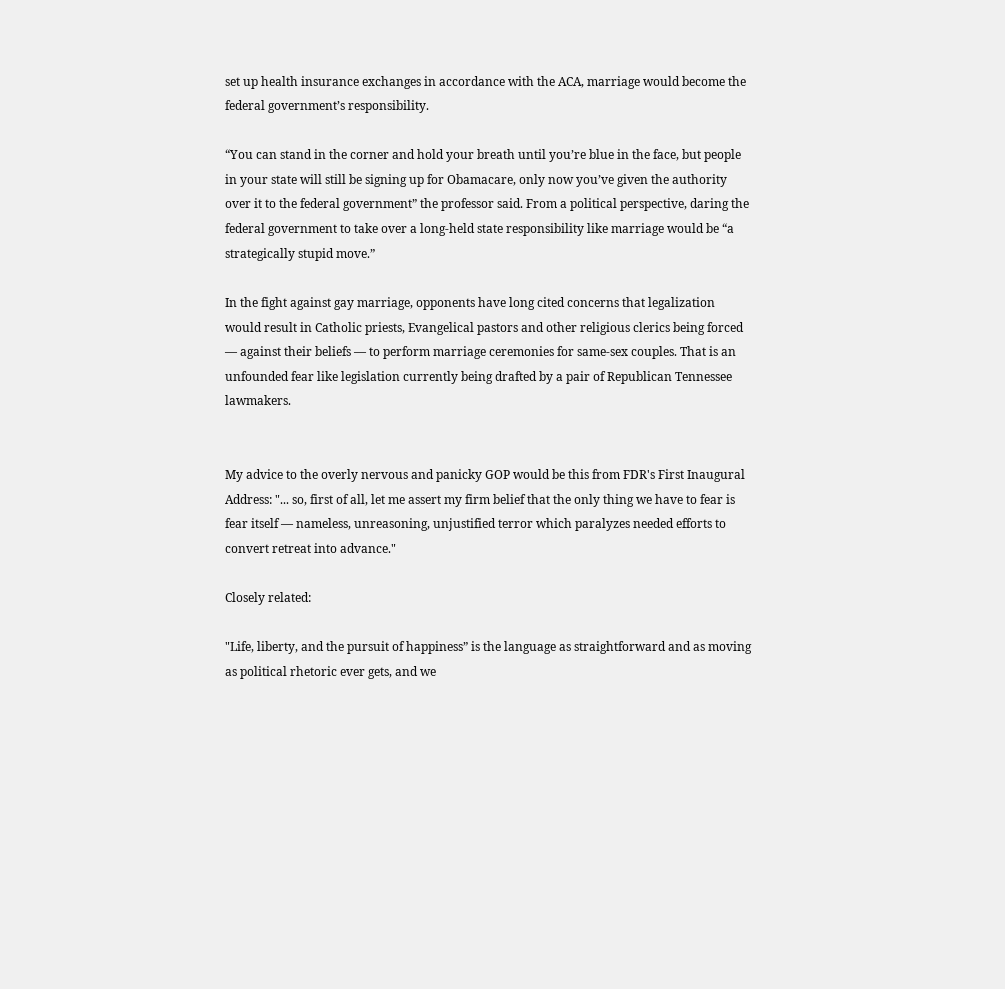set up health insurance exchanges in accordance with the ACA, marriage would become the federal government’s responsibility.

“You can stand in the corner and hold your breath until you’re blue in the face, but people in your state will still be signing up for Obamacare, only now you’ve given the authority over it to the federal government” the professor said. From a political perspective, daring the federal government to take over a long-held state responsibility like marriage would be “a strategically stupid move.”

In the fight against gay marriage, opponents have long cited concerns that legalization would result in Catholic priests, Evangelical pastors and other religious clerics being forced — against their beliefs — to perform marriage ceremonies for same-sex couples. That is an unfounded fear like legislation currently being drafted by a pair of Republican Tennessee lawmakers.


My advice to the overly nervous and panicky GOP would be this from FDR's First Inaugural Address: "... so, first of all, let me assert my firm belief that the only thing we have to fear is fear itself — nameless, unreasoning, unjustified terror which paralyzes needed efforts to convert retreat into advance."

Closely related:

"Life, liberty, and the pursuit of happiness” is the language as straightforward and as moving as political rhetoric ever gets, and we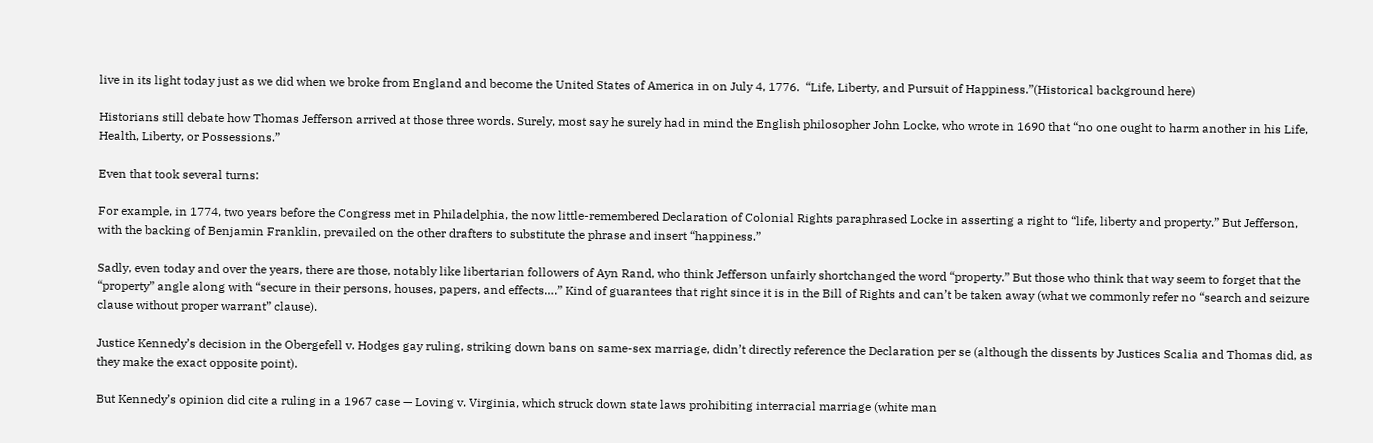live in its light today just as we did when we broke from England and become the United States of America in on July 4, 1776.  “Life, Liberty, and Pursuit of Happiness.”(Historical background here)

Historians still debate how Thomas Jefferson arrived at those three words. Surely, most say he surely had in mind the English philosopher John Locke, who wrote in 1690 that “no one ought to harm another in his Life, Health, Liberty, or Possessions.”

Even that took several turns:

For example, in 1774, two years before the Congress met in Philadelphia, the now little-remembered Declaration of Colonial Rights paraphrased Locke in asserting a right to “life, liberty and property.” But Jefferson, with the backing of Benjamin Franklin, prevailed on the other drafters to substitute the phrase and insert “happiness.”

Sadly, even today and over the years, there are those, notably like libertarian followers of Ayn Rand, who think Jefferson unfairly shortchanged the word “property.” But those who think that way seem to forget that the “property” angle along with “secure in their persons, houses, papers, and effects….” Kind of guarantees that right since it is in the Bill of Rights and can’t be taken away (what we commonly refer no “search and seizure clause without proper warrant” clause).

Justice Kennedy’s decision in the Obergefell v. Hodges gay ruling, striking down bans on same-sex marriage, didn’t directly reference the Declaration per se (although the dissents by Justices Scalia and Thomas did, as they make the exact opposite point).

But Kennedy’s opinion did cite a ruling in a 1967 case — Loving v. Virginia, which struck down state laws prohibiting interracial marriage (white man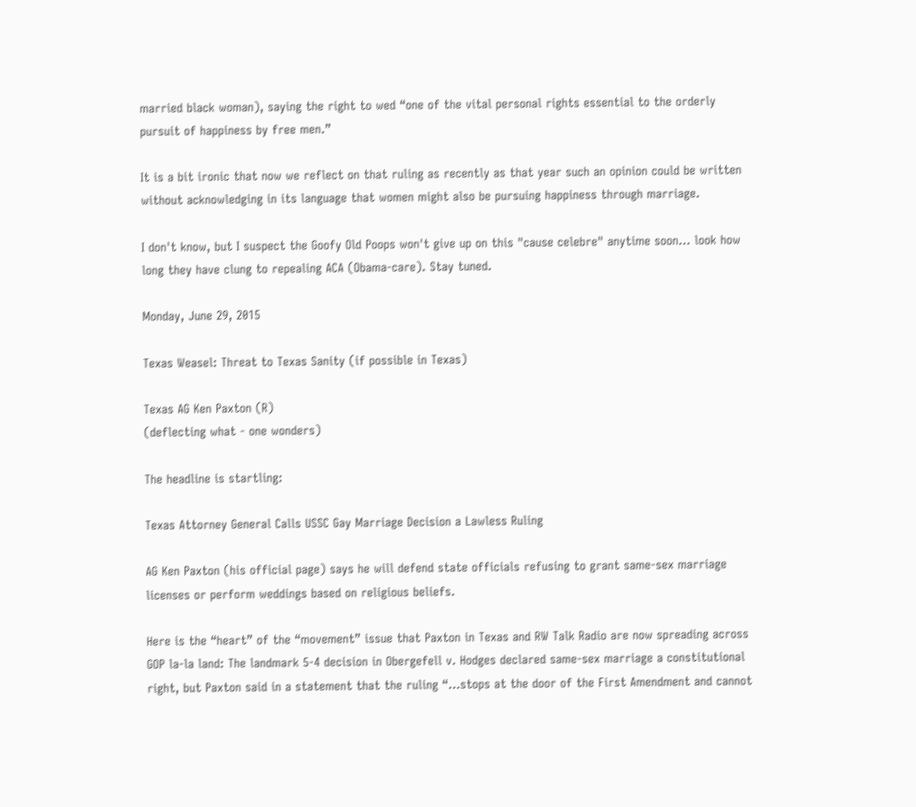married black woman), saying the right to wed “one of the vital personal rights essential to the orderly pursuit of happiness by free men.”

It is a bit ironic that now we reflect on that ruling as recently as that year such an opinion could be written without acknowledging in its language that women might also be pursuing happiness through marriage.

I don't know, but I suspect the Goofy Old Poops won't give up on this "cause celebre" anytime soon... look how long they have clung to repealing ACA (Obama-care). Stay tuned.

Monday, June 29, 2015

Texas Weasel: Threat to Texas Sanity (if possible in Texas)

Texas AG Ken Paxton (R)
(deflecting what - one wonders)

The headline is startling:

Texas Attorney General Calls USSC Gay Marriage Decision a Lawless Ruling

AG Ken Paxton (his official page) says he will defend state officials refusing to grant same-sex marriage licenses or perform weddings based on religious beliefs.

Here is the “heart” of the “movement” issue that Paxton in Texas and RW Talk Radio are now spreading across GOP la-la land: The landmark 5-4 decision in Obergefell v. Hodges declared same-sex marriage a constitutional right, but Paxton said in a statement that the ruling “...stops at the door of the First Amendment and cannot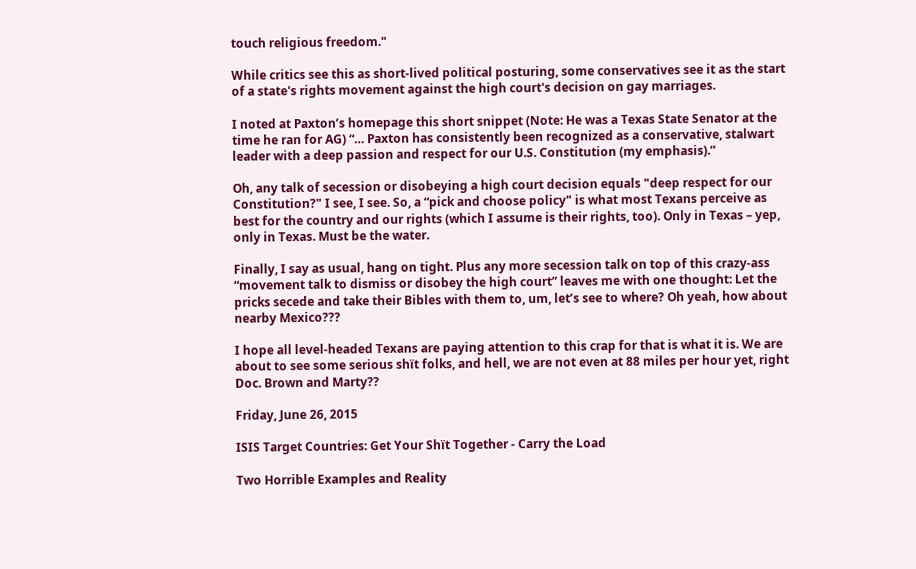touch religious freedom."

While critics see this as short-lived political posturing, some conservatives see it as the start of a state's rights movement against the high court's decision on gay marriages.

I noted at Paxton’s homepage this short snippet (Note: He was a Texas State Senator at the time he ran for AG) “… Paxton has consistently been recognized as a conservative, stalwart leader with a deep passion and respect for our U.S. Constitution (my emphasis).”

Oh, any talk of secession or disobeying a high court decision equals "deep respect for our Constitution?" I see, I see. So, a “pick and choose policy" is what most Texans perceive as best for the country and our rights (which I assume is their rights, too). Only in Texas – yep, only in Texas. Must be the water.

Finally, I say as usual, hang on tight. Plus any more secession talk on top of this crazy-ass “movement talk to dismiss or disobey the high court” leaves me with one thought: Let the pricks secede and take their Bibles with them to, um, let’s see to where? Oh yeah, how about nearby Mexico???

I hope all level-headed Texans are paying attention to this crap for that is what it is. We are about to see some serious shït folks, and hell, we are not even at 88 miles per hour yet, right Doc. Brown and Marty??

Friday, June 26, 2015

ISIS Target Countries: Get Your Shït Together - Carry the Load

Two Horrible Examples and Reality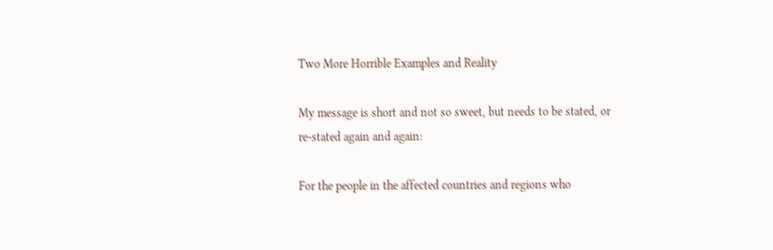Two More Horrible Examples and Reality

My message is short and not so sweet, but needs to be stated, or re-stated again and again:

For the people in the affected countries and regions who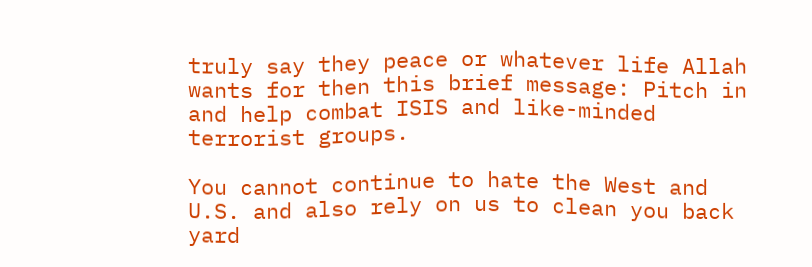truly say they peace or whatever life Allah wants for then this brief message: Pitch in and help combat ISIS and like-minded terrorist groups.

You cannot continue to hate the West and U.S. and also rely on us to clean you back yard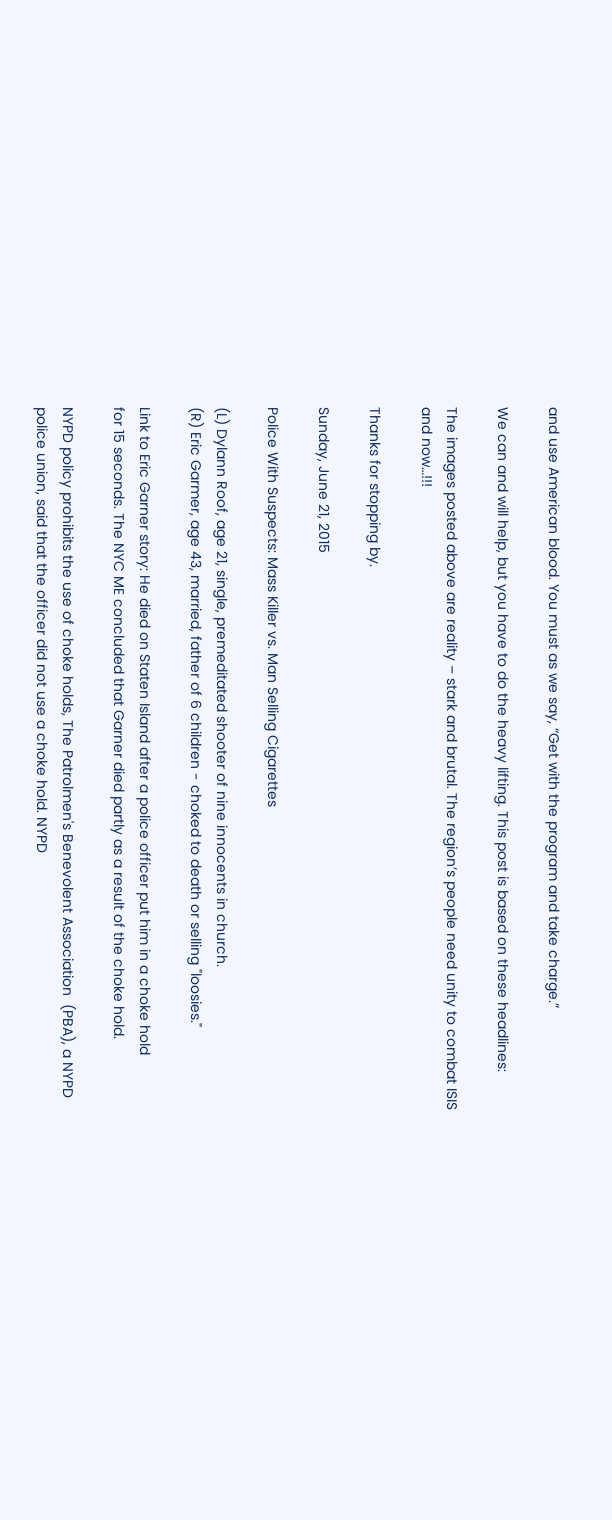and use American blood. You must as we say, “Get with the program and take charge.”

We can and will help, but you have to do the heavy lifting. This post is based on these headlines:

The images posted above are reality – stark and brutal. The region’s people need unity to combat ISIS and now…!!!

Thanks for stopping by.

Sunday, June 21, 2015

Police With Suspects: Mass Killer vs. Man Selling Cigarettes

(L) Dylann Roof, age 21, single, premeditated shooter of nine innocents in church.
(R) Eric Garmer, age 43, married, father of 6 children - choked to death or selling "loosies."

Link to Eric Garner story: He died on Staten Island after a police officer put him in a choke hold
for 15 seconds. The NYC ME concluded that Garner died partly as a result of the choke hold.

NYPD policy prohibits the use of choke holds, The Patrolmen's Benevolent Association  (PBA), a NYPD police union, said that the officer did not use a choke hold. NYPD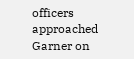officers approached Garner on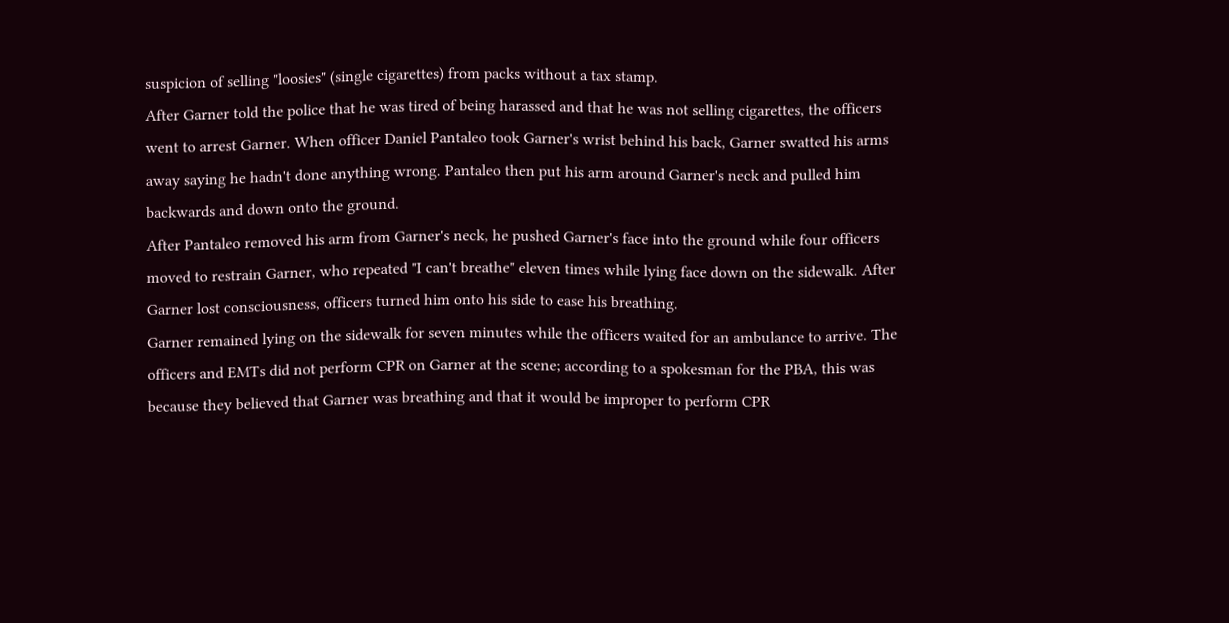suspicion of selling "loosies" (single cigarettes) from packs without a tax stamp.
After Garner told the police that he was tired of being harassed and that he was not selling cigarettes, the officers went to arrest Garner. When officer Daniel Pantaleo took Garner's wrist behind his back, Garner swatted his arms away saying he hadn't done anything wrong. Pantaleo then put his arm around Garner's neck and pulled him backwards and down onto the ground.
After Pantaleo removed his arm from Garner's neck, he pushed Garner's face into the ground while four officers moved to restrain Garner, who repeated "I can't breathe" eleven times while lying face down on the sidewalk. After Garner lost consciousness, officers turned him onto his side to ease his breathing.
Garner remained lying on the sidewalk for seven minutes while the officers waited for an ambulance to arrive. The officers and EMTs did not perform CPR on Garner at the scene; according to a spokesman for the PBA, this was because they believed that Garner was breathing and that it would be improper to perform CPR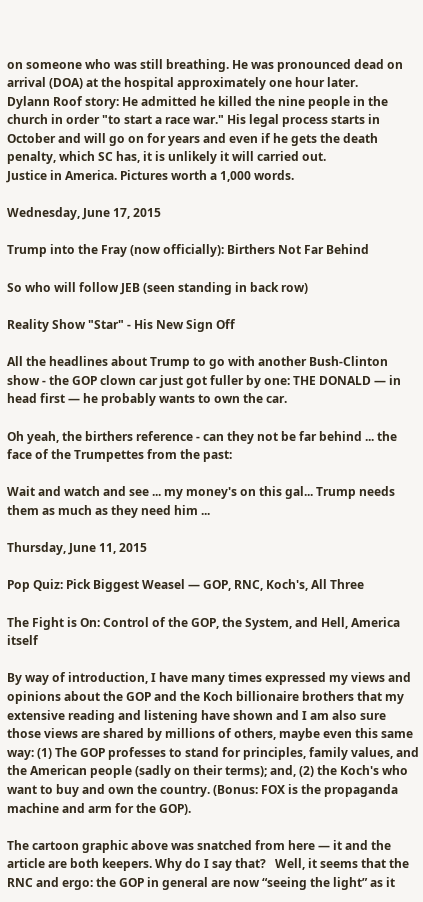on someone who was still breathing. He was pronounced dead on arrival (DOA) at the hospital approximately one hour later.
Dylann Roof story: He admitted he killed the nine people in the church in order "to start a race war." His legal process starts in October and will go on for years and even if he gets the death penalty, which SC has, it is unlikely it will carried out.
Justice in America. Pictures worth a 1,000 words.

Wednesday, June 17, 2015

Trump into the Fray (now officially): Birthers Not Far Behind

So who will follow JEB (seen standing in back row)

Reality Show "Star" - His New Sign Off

All the headlines about Trump to go with another Bush-Clinton show - the GOP clown car just got fuller by one: THE DONALD — in head first — he probably wants to own the car.

Oh yeah, the birthers reference - can they not be far behind ... the face of the Trumpettes from the past:

Wait and watch and see ... my money's on this gal... Trump needs them as much as they need him ...

Thursday, June 11, 2015

Pop Quiz: Pick Biggest Weasel — GOP, RNC, Koch's, All Three

The Fight is On: Control of the GOP, the System, and Hell, America itself

By way of introduction, I have many times expressed my views and opinions about the GOP and the Koch billionaire brothers that my extensive reading and listening have shown and I am also sure those views are shared by millions of others, maybe even this same way: (1) The GOP professes to stand for principles, family values, and the American people (sadly on their terms); and, (2) the Koch's who want to buy and own the country. (Bonus: FOX is the propaganda machine and arm for the GOP).

The cartoon graphic above was snatched from here — it and the article are both keepers. Why do I say that?   Well, it seems that the RNC and ergo: the GOP in general are now “seeing the light” as it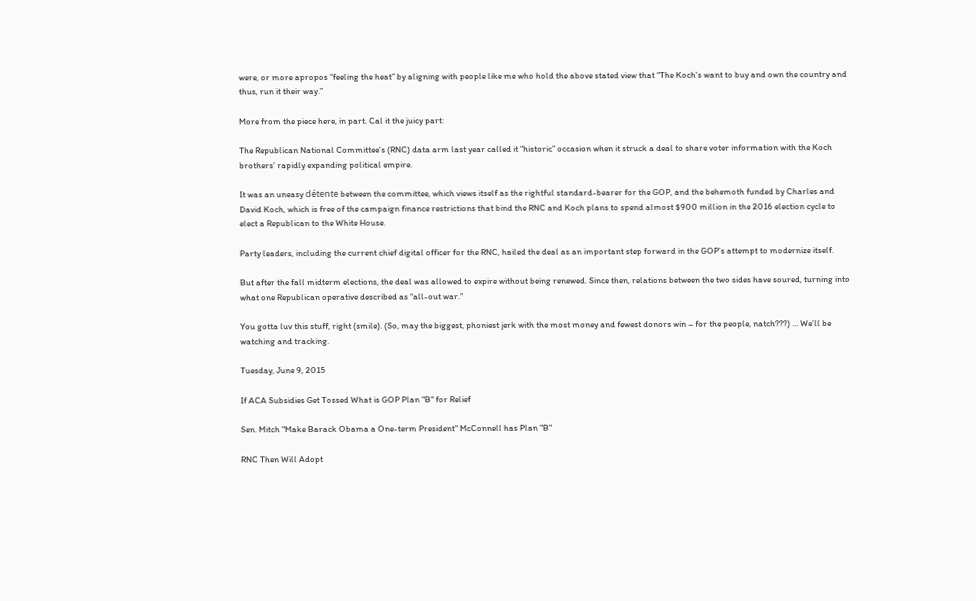were, or more apropos “feeling the heat” by aligning with people like me who hold the above stated view that “The Koch's want to buy and own the country and thus, run it their way.”

More from the piece here, in part. Cal it the juicy part:

The Republican National Committee’s (RNC) data arm last year called it “historic” occasion when it struck a deal to share voter information with the Koch brothers’ rapidly expanding political empire.

It was an uneasy détente between the committee, which views itself as the rightful standard-bearer for the GOP, and the behemoth funded by Charles and David Koch, which is free of the campaign finance restrictions that bind the RNC and Koch plans to spend almost $900 million in the 2016 election cycle to elect a Republican to the White House.

Party leaders, including the current chief digital officer for the RNC, hailed the deal as an important step forward in the GOP’s attempt to modernize itself.

But after the fall midterm elections, the deal was allowed to expire without being renewed. Since then, relations between the two sides have soured, turning into what one Republican operative described as “all-out war.”

You gotta luv this stuff, right (smile). (So, may the biggest, phoniest jerk with the most money and fewest donors win – for the people, natch???) … We’ll be watching and tracking.

Tuesday, June 9, 2015

If ACA Subsidies Get Tossed What is GOP Plan "B" for Relief

Sen. Mitch "Make Barack Obama a One-term President" McConnell has Plan "B"

RNC Then Will Adopt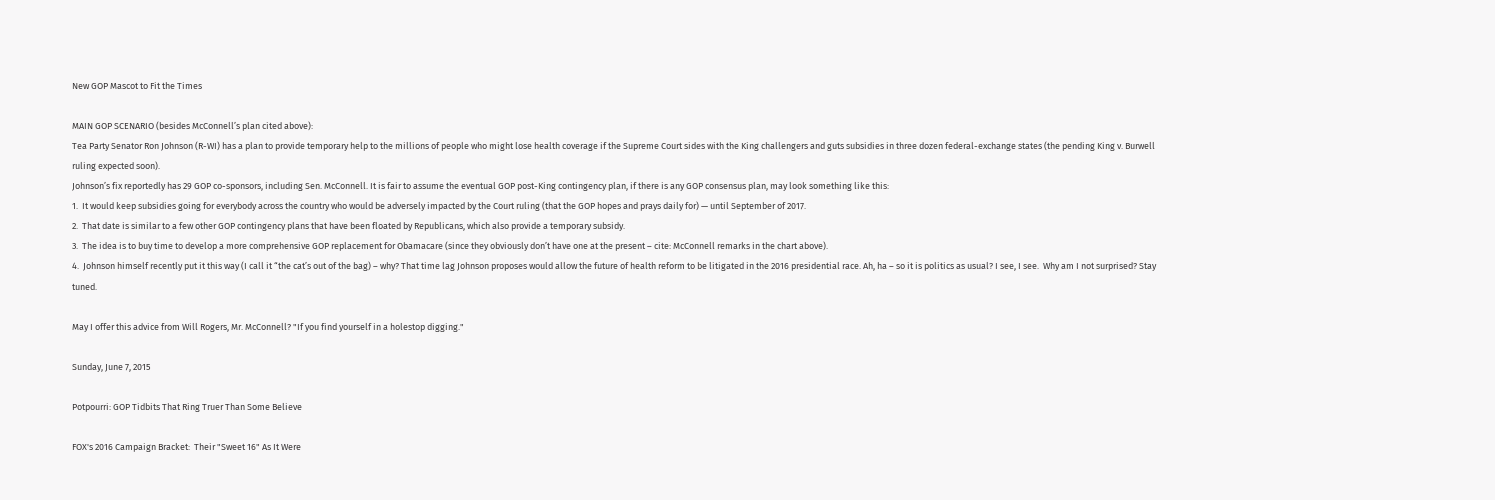New GOP Mascot to Fit the Times

MAIN GOP SCENARIO (besides McConnell’s plan cited above):
Tea Party Senator Ron Johnson (R-WI) has a plan to provide temporary help to the millions of people who might lose health coverage if the Supreme Court sides with the King challengers and guts subsidies in three dozen federal-exchange states (the pending King v. Burwell ruling expected soon).
Johnson’s fix reportedly has 29 GOP co-sponsors, including Sen. McConnell. It is fair to assume the eventual GOP post-King contingency plan, if there is any GOP consensus plan, may look something like this:
1.  It would keep subsidies going for everybody across the country who would be adversely impacted by the Court ruling (that the GOP hopes and prays daily for) — until September of 2017.
2.  That date is similar to a few other GOP contingency plans that have been floated by Republicans, which also provide a temporary subsidy.
3.  The idea is to buy time to develop a more comprehensive GOP replacement for Obamacare (since they obviously don’t have one at the present – cite: McConnell remarks in the chart above).
4.  Johnson himself recently put it this way (I call it “the cat’s out of the bag) – why? That time lag Johnson proposes would allow the future of health reform to be litigated in the 2016 presidential race. Ah, ha – so it is politics as usual? I see, I see.  Why am I not surprised? Stay tuned.

May I offer this advice from Will Rogers, Mr. McConnell? "If you find yourself in a holestop digging."

Sunday, June 7, 2015

Potpourri: GOP Tidbits That Ring Truer Than Some Believe

FOX's 2016 Campaign Bracket:  Their "Sweet 16" As It Were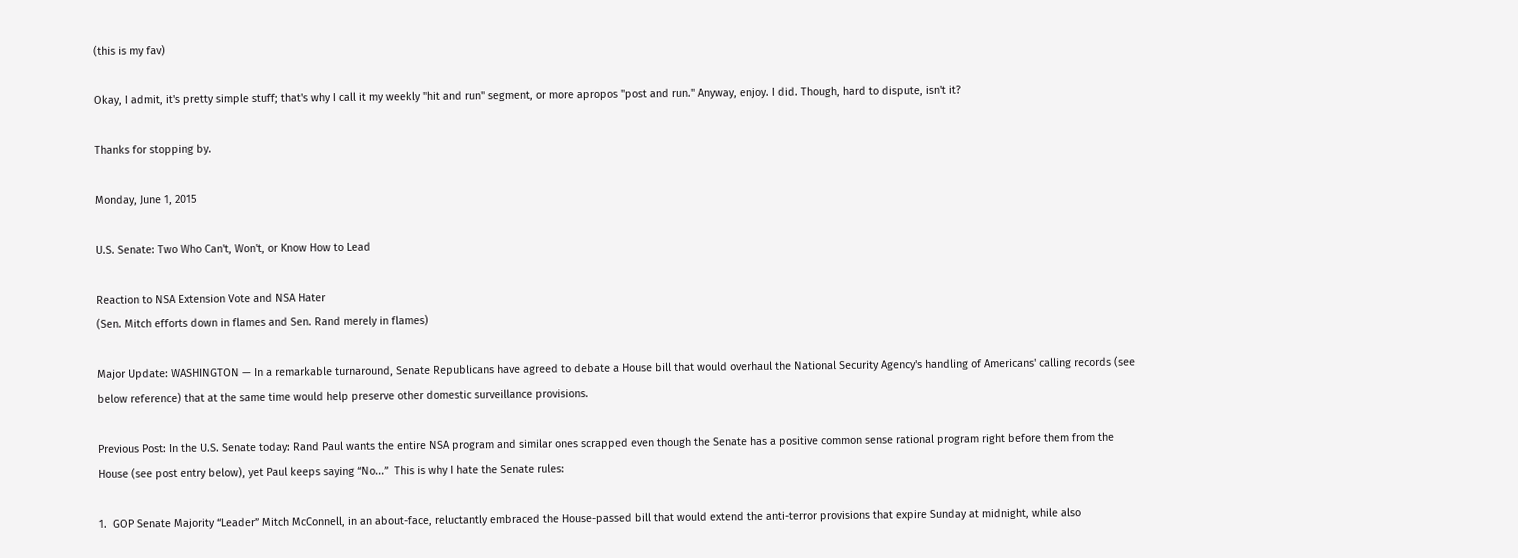(this is my fav)

Okay, I admit, it's pretty simple stuff; that's why I call it my weekly "hit and run" segment, or more apropos "post and run." Anyway, enjoy. I did. Though, hard to dispute, isn't it?

Thanks for stopping by.

Monday, June 1, 2015

U.S. Senate: Two Who Can't, Won't, or Know How to Lead

Reaction to NSA Extension Vote and NSA Hater
(Sen. Mitch efforts down in flames and Sen. Rand merely in flames)

Major Update: WASHINGTON — In a remarkable turnaround, Senate Republicans have agreed to debate a House bill that would overhaul the National Security Agency's handling of Americans' calling records (see below reference) that at the same time would help preserve other domestic surveillance provisions.

Previous Post: In the U.S. Senate today: Rand Paul wants the entire NSA program and similar ones scrapped even though the Senate has a positive common sense rational program right before them from the House (see post entry below), yet Paul keeps saying “No...”  This is why I hate the Senate rules:

1.  GOP Senate Majority “Leader” Mitch McConnell, in an about-face, reluctantly embraced the House-passed bill that would extend the anti-terror provisions that expire Sunday at midnight, while also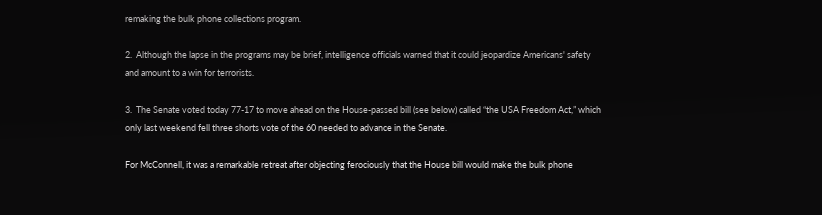remaking the bulk phone collections program.

2.  Although the lapse in the programs may be brief, intelligence officials warned that it could jeopardize Americans' safety and amount to a win for terrorists.

3.  The Senate voted today 77-17 to move ahead on the House-passed bill (see below) called “the USA Freedom Act,” which only last weekend fell three shorts vote of the 60 needed to advance in the Senate.

For McConnell, it was a remarkable retreat after objecting ferociously that the House bill would make the bulk phone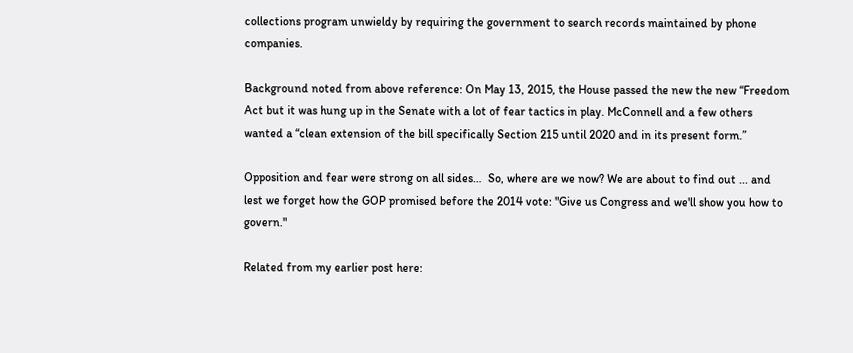collections program unwieldy by requiring the government to search records maintained by phone companies.

Background noted from above reference: On May 13, 2015, the House passed the new the new “Freedom Act but it was hung up in the Senate with a lot of fear tactics in play. McConnell and a few others wanted a “clean extension of the bill specifically Section 215 until 2020 and in its present form.”

Opposition and fear were strong on all sides…  So, where are we now? We are about to find out ... and lest we forget how the GOP promised before the 2014 vote: "Give us Congress and we'll show you how to govern."

Related from my earlier post here: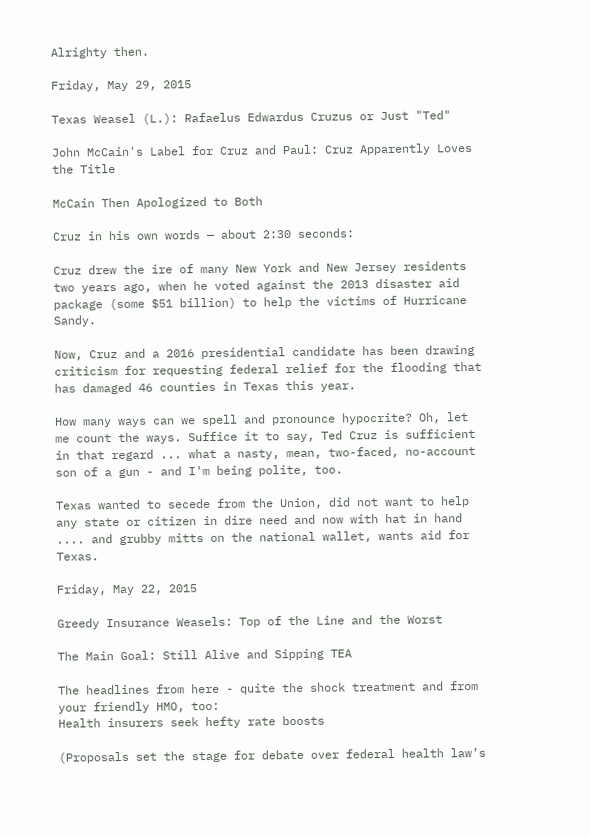Alrighty then.

Friday, May 29, 2015

Texas Weasel (L.): Rafaelus Edwardus Cruzus or Just "Ted"

John McCain's Label for Cruz and Paul: Cruz Apparently Loves the Title

McCain Then Apologized to Both

Cruz in his own words — about 2:30 seconds:

Cruz drew the ire of many New York and New Jersey residents two years ago, when he voted against the 2013 disaster aid package (some $51 billion) to help the victims of Hurricane Sandy.

Now, Cruz and a 2016 presidential candidate has been drawing criticism for requesting federal relief for the flooding that has damaged 46 counties in Texas this year.

How many ways can we spell and pronounce hypocrite? Oh, let me count the ways. Suffice it to say, Ted Cruz is sufficient in that regard ... what a nasty, mean, two-faced, no-account son of a gun - and I'm being polite, too.

Texas wanted to secede from the Union, did not want to help any state or citizen in dire need and now with hat in hand .... and grubby mitts on the national wallet, wants aid for Texas.

Friday, May 22, 2015

Greedy Insurance Weasels: Top of the Line and the Worst

The Main Goal: Still Alive and Sipping TEA

The headlines from here - quite the shock treatment and from your friendly HMO, too:
Health insurers seek hefty rate boosts

(Proposals set the stage for debate over federal health law’s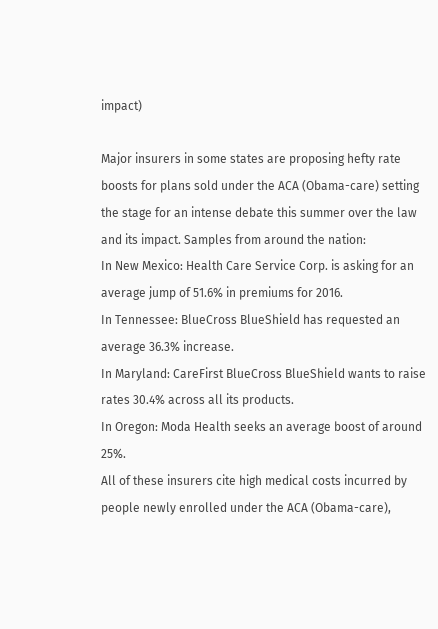impact)

Major insurers in some states are proposing hefty rate boosts for plans sold under the ACA (Obama-care) setting the stage for an intense debate this summer over the law and its impact. Samples from around the nation:
In New Mexico: Health Care Service Corp. is asking for an average jump of 51.6% in premiums for 2016.
In Tennessee: BlueCross BlueShield has requested an average 36.3% increase.
In Maryland: CareFirst BlueCross BlueShield wants to raise rates 30.4% across all its products.
In Oregon: Moda Health seeks an average boost of around 25%.
All of these insurers cite high medical costs incurred by people newly enrolled under the ACA (Obama-care),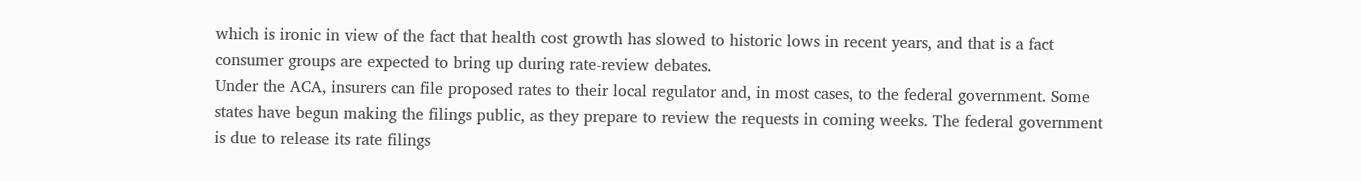which is ironic in view of the fact that health cost growth has slowed to historic lows in recent years, and that is a fact consumer groups are expected to bring up during rate-review debates.
Under the ACA, insurers can file proposed rates to their local regulator and, in most cases, to the federal government. Some states have begun making the filings public, as they prepare to review the requests in coming weeks. The federal government is due to release its rate filings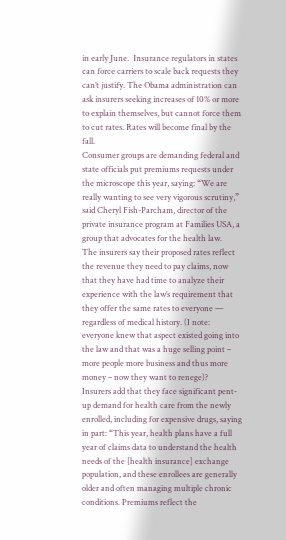in early June.  Insurance regulators in states can force carriers to scale back requests they can’t justify. The Obama administration can ask insurers seeking increases of 10% or more to explain themselves, but cannot force them to cut rates. Rates will become final by the fall.
Consumer groups are demanding federal and state officials put premiums requests under the microscope this year, saying: “We are really wanting to see very vigorous scrutiny,” said Cheryl Fish-Parcham, director of the private insurance program at Families USA, a group that advocates for the health law.
The insurers say their proposed rates reflect the revenue they need to pay claims, now that they have had time to analyze their experience with the law’s requirement that they offer the same rates to everyone — regardless of medical history. (I note: everyone knew that aspect existed going into the law and that was a huge selling point – more people more business and thus more money – now they want to renege)?
Insurers add that they face significant pent-up demand for health care from the newly enrolled, including for expensive drugs, saying in part: “This year, health plans have a full year of claims data to understand the health needs of the [health insurance] exchange population, and these enrollees are generally older and often managing multiple chronic conditions. Premiums reflect the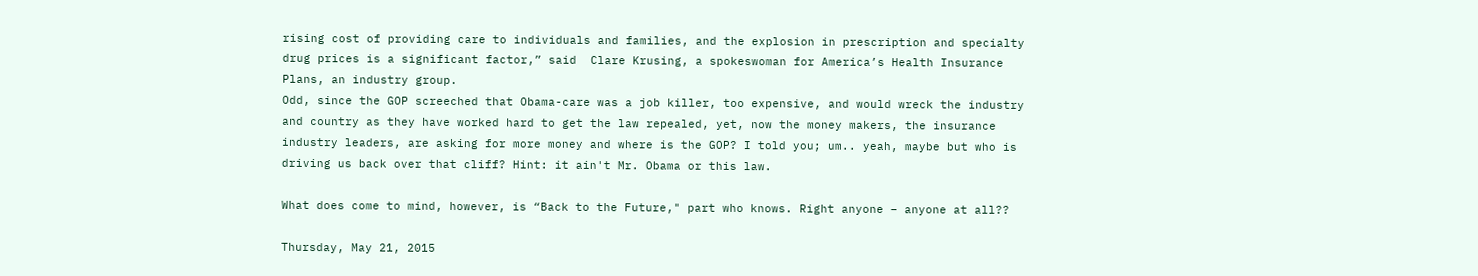rising cost of providing care to individuals and families, and the explosion in prescription and specialty drug prices is a significant factor,” said  Clare Krusing, a spokeswoman for America’s Health Insurance Plans, an industry group.
Odd, since the GOP screeched that Obama-care was a job killer, too expensive, and would wreck the industry and country as they have worked hard to get the law repealed, yet, now the money makers, the insurance industry leaders, are asking for more money and where is the GOP? I told you; um.. yeah, maybe but who is driving us back over that cliff? Hint: it ain't Mr. Obama or this law.

What does come to mind, however, is “Back to the Future," part who knows. Right anyone – anyone at all??

Thursday, May 21, 2015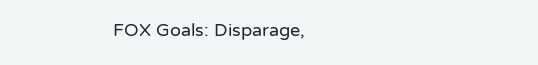FOX Goals: Disparage,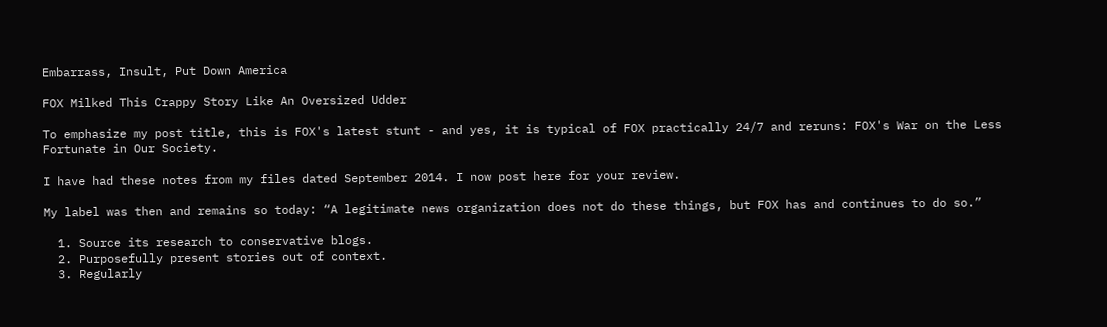Embarrass, Insult, Put Down America

FOX Milked This Crappy Story Like An Oversized Udder

To emphasize my post title, this is FOX's latest stunt - and yes, it is typical of FOX practically 24/7 and reruns: FOX's War on the Less Fortunate in Our Society.

I have had these notes from my files dated September 2014. I now post here for your review.

My label was then and remains so today: “A legitimate news organization does not do these things, but FOX has and continues to do so.”

  1. Source its research to conservative blogs.
  2. Purposefully present stories out of context.
  3. Regularly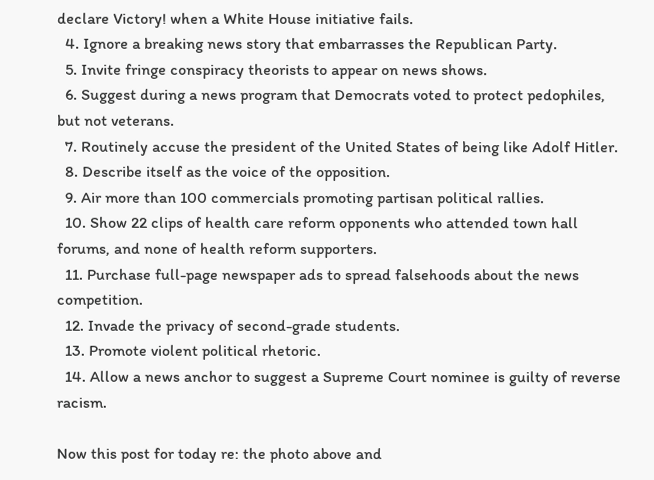declare Victory! when a White House initiative fails.
  4. Ignore a breaking news story that embarrasses the Republican Party.
  5. Invite fringe conspiracy theorists to appear on news shows.
  6. Suggest during a news program that Democrats voted to protect pedophiles, but not veterans.
  7. Routinely accuse the president of the United States of being like Adolf Hitler.
  8. Describe itself as the voice of the opposition.
  9. Air more than 100 commercials promoting partisan political rallies.
  10. Show 22 clips of health care reform opponents who attended town hall forums, and none of health reform supporters.
  11. Purchase full-page newspaper ads to spread falsehoods about the news competition.
  12. Invade the privacy of second-grade students.
  13. Promote violent political rhetoric.
  14. Allow a news anchor to suggest a Supreme Court nominee is guilty of reverse racism.

Now this post for today re: the photo above and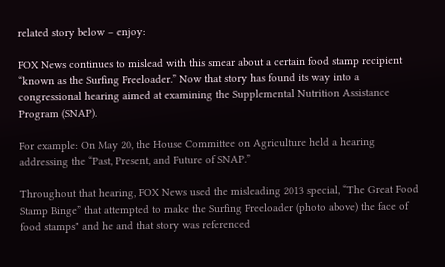related story below – enjoy:

FOX News continues to mislead with this smear about a certain food stamp recipient “known as the Surfing Freeloader.” Now that story has found its way into a congressional hearing aimed at examining the Supplemental Nutrition Assistance Program (SNAP).

For example: On May 20, the House Committee on Agriculture held a hearing addressing the “Past, Present, and Future of SNAP.”

Throughout that hearing, FOX News used the misleading 2013 special, “The Great Food Stamp Binge” that attempted to make the Surfing Freeloader (photo above) the face of food stamps" and he and that story was referenced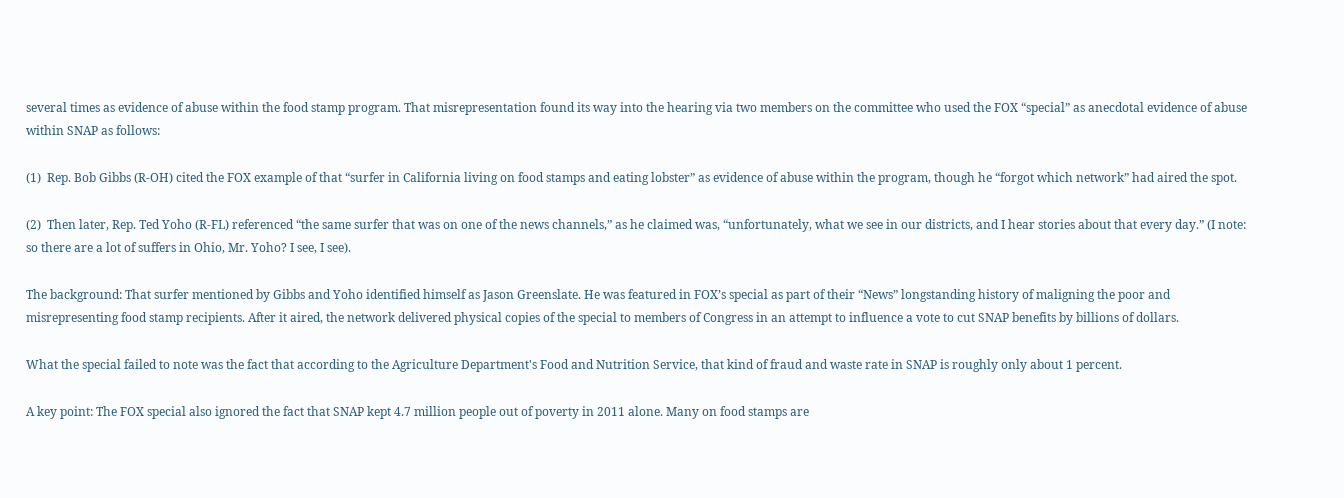several times as evidence of abuse within the food stamp program. That misrepresentation found its way into the hearing via two members on the committee who used the FOX “special” as anecdotal evidence of abuse within SNAP as follows:

(1)  Rep. Bob Gibbs (R-OH) cited the FOX example of that “surfer in California living on food stamps and eating lobster” as evidence of abuse within the program, though he “forgot which network” had aired the spot.

(2)  Then later, Rep. Ted Yoho (R-FL) referenced “the same surfer that was on one of the news channels,” as he claimed was, “unfortunately, what we see in our districts, and I hear stories about that every day.” (I note: so there are a lot of suffers in Ohio, Mr. Yoho? I see, I see).

The background: That surfer mentioned by Gibbs and Yoho identified himself as Jason Greenslate. He was featured in FOX’s special as part of their “News” longstanding history of maligning the poor and misrepresenting food stamp recipients. After it aired, the network delivered physical copies of the special to members of Congress in an attempt to influence a vote to cut SNAP benefits by billions of dollars.

What the special failed to note was the fact that according to the Agriculture Department's Food and Nutrition Service, that kind of fraud and waste rate in SNAP is roughly only about 1 percent.

A key point: The FOX special also ignored the fact that SNAP kept 4.7 million people out of poverty in 2011 alone. Many on food stamps are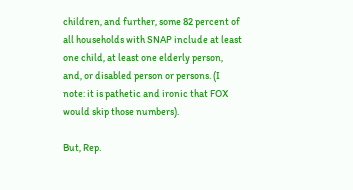children, and further, some 82 percent of all households with SNAP include at least one child, at least one elderly person, and, or disabled person or persons. (I note: it is pathetic and ironic that FOX would skip those numbers).

But, Rep.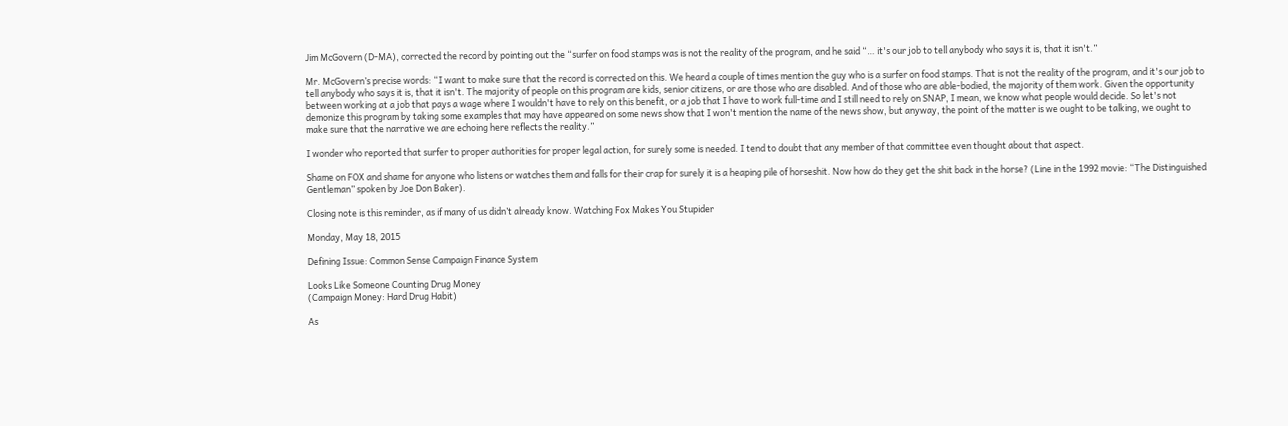Jim McGovern (D-MA), corrected the record by pointing out the “surfer on food stamps was is not the reality of the program, and he said “… it's our job to tell anybody who says it is, that it isn't.”

Mr. McGovern’s precise words: “I want to make sure that the record is corrected on this. We heard a couple of times mention the guy who is a surfer on food stamps. That is not the reality of the program, and it's our job to tell anybody who says it is, that it isn't. The majority of people on this program are kids, senior citizens, or are those who are disabled. And of those who are able-bodied, the majority of them work. Given the opportunity between working at a job that pays a wage where I wouldn't have to rely on this benefit, or a job that I have to work full-time and I still need to rely on SNAP, I mean, we know what people would decide. So let's not demonize this program by taking some examples that may have appeared on some news show that I won't mention the name of the news show, but anyway, the point of the matter is we ought to be talking, we ought to make sure that the narrative we are echoing here reflects the reality.”

I wonder who reported that surfer to proper authorities for proper legal action, for surely some is needed. I tend to doubt that any member of that committee even thought about that aspect.

Shame on FOX and shame for anyone who listens or watches them and falls for their crap for surely it is a heaping pile of horseshit. Now how do they get the shit back in the horse? (Line in the 1992 movie: “The Distinguished Gentleman” spoken by Joe Don Baker).

Closing note is this reminder, as if many of us didn’t already know. Watching Fox Makes You Stupider

Monday, May 18, 2015

Defining Issue: Common Sense Campaign Finance System

Looks Like Someone Counting Drug Money
(Campaign Money: Hard Drug Habit)

As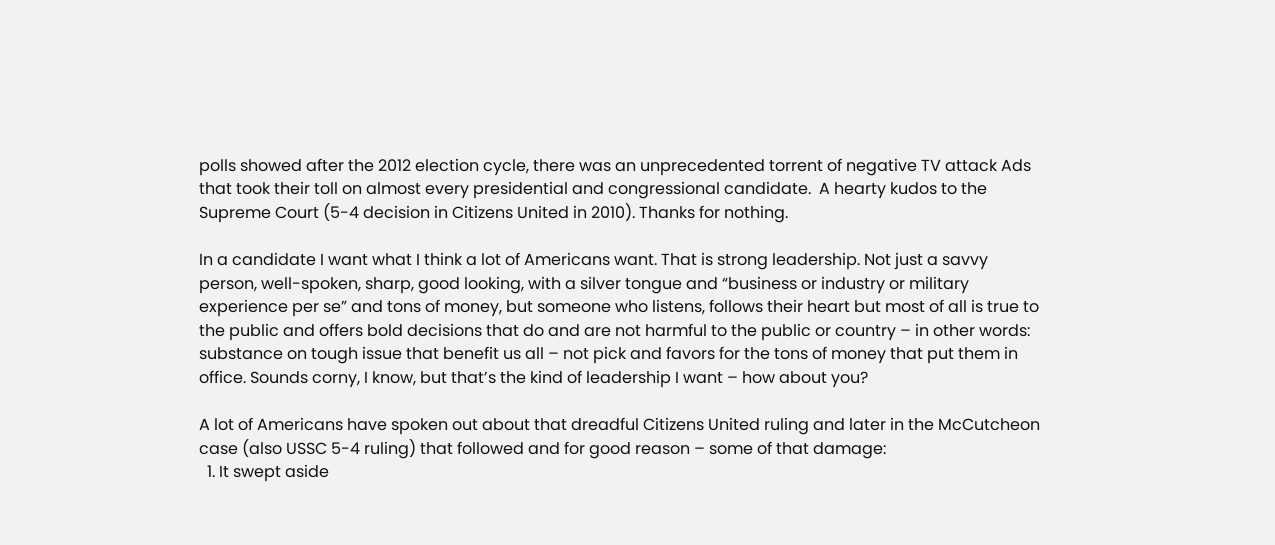polls showed after the 2012 election cycle, there was an unprecedented torrent of negative TV attack Ads that took their toll on almost every presidential and congressional candidate.  A hearty kudos to the Supreme Court (5-4 decision in Citizens United in 2010). Thanks for nothing.

In a candidate I want what I think a lot of Americans want. That is strong leadership. Not just a savvy person, well-spoken, sharp, good looking, with a silver tongue and “business or industry or military experience per se” and tons of money, but someone who listens, follows their heart but most of all is true to the public and offers bold decisions that do and are not harmful to the public or country – in other words: substance on tough issue that benefit us all – not pick and favors for the tons of money that put them in office. Sounds corny, I know, but that’s the kind of leadership I want – how about you?

A lot of Americans have spoken out about that dreadful Citizens United ruling and later in the McCutcheon case (also USSC 5-4 ruling) that followed and for good reason – some of that damage:
  1. It swept aside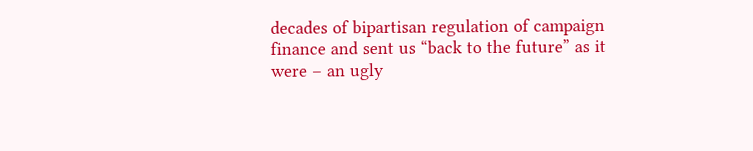decades of bipartisan regulation of campaign finance and sent us “back to the future” as it were – an ugly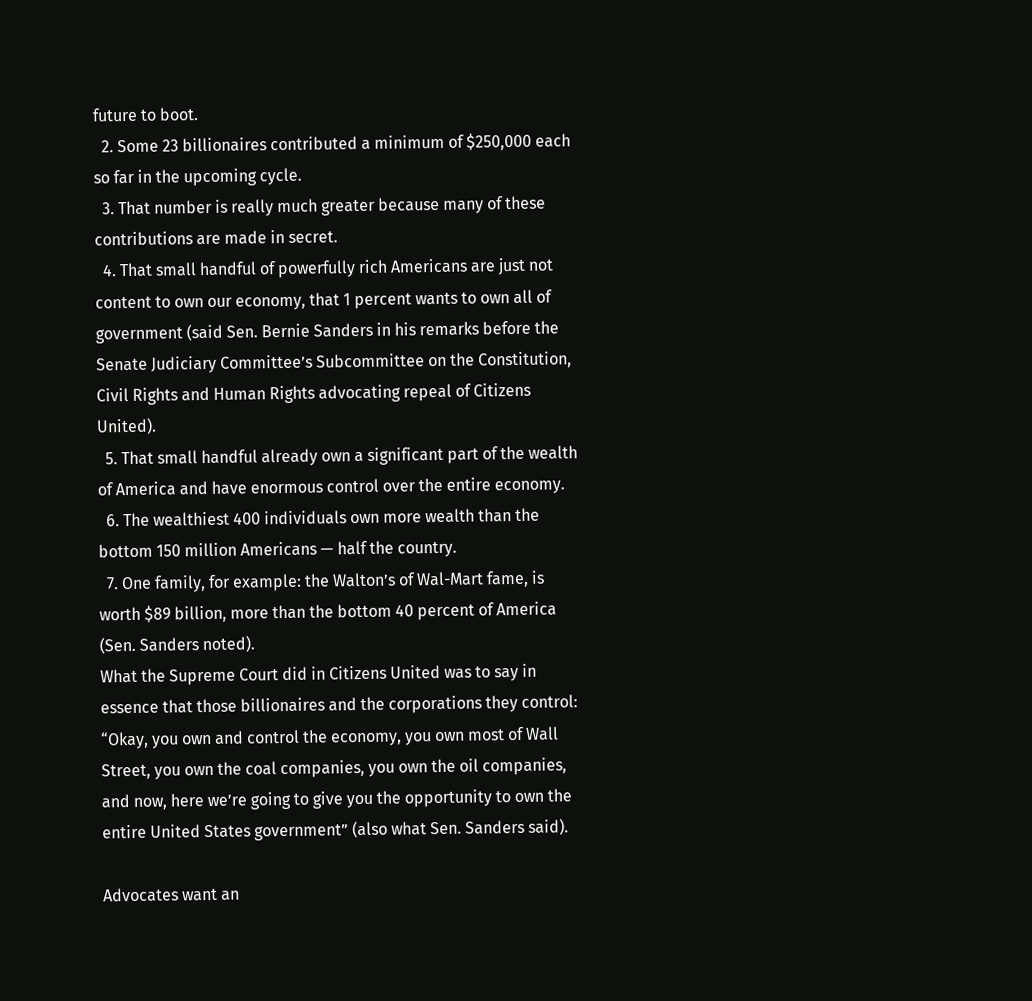future to boot.
  2. Some 23 billionaires contributed a minimum of $250,000 each so far in the upcoming cycle.
  3. That number is really much greater because many of these contributions are made in secret.
  4. That small handful of powerfully rich Americans are just not content to own our economy, that 1 percent wants to own all of government (said Sen. Bernie Sanders in his remarks before the Senate Judiciary Committee’s Subcommittee on the Constitution, Civil Rights and Human Rights advocating repeal of Citizens United).
  5. That small handful already own a significant part of the wealth of America and have enormous control over the entire economy.
  6. The wealthiest 400 individuals own more wealth than the bottom 150 million Americans — half the country.
  7. One family, for example: the Walton’s of Wal-Mart fame, is worth $89 billion, more than the bottom 40 percent of America (Sen. Sanders noted).
What the Supreme Court did in Citizens United was to say in essence that those billionaires and the corporations they control:  “Okay, you own and control the economy, you own most of Wall Street, you own the coal companies, you own the oil companies, and now, here we’re going to give you the opportunity to own the entire United States government” (also what Sen. Sanders said).

Advocates want an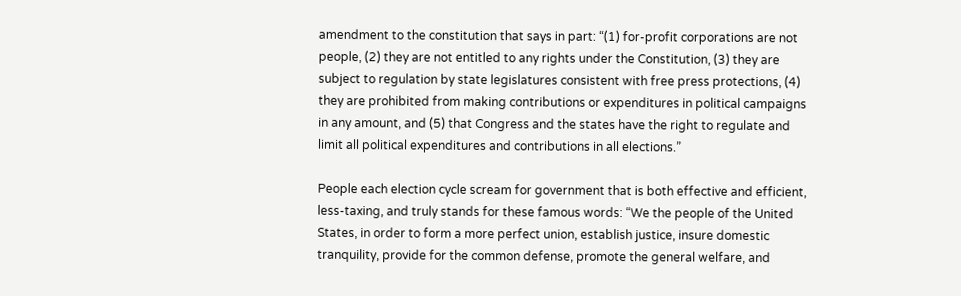amendment to the constitution that says in part: “(1) for-profit corporations are not people, (2) they are not entitled to any rights under the Constitution, (3) they are subject to regulation by state legislatures consistent with free press protections, (4) they are prohibited from making contributions or expenditures in political campaigns in any amount, and (5) that Congress and the states have the right to regulate and limit all political expenditures and contributions in all elections.”

People each election cycle scream for government that is both effective and efficient, less-taxing, and truly stands for these famous words: “We the people of the United States, in order to form a more perfect union, establish justice, insure domestic tranquility, provide for the common defense, promote the general welfare, and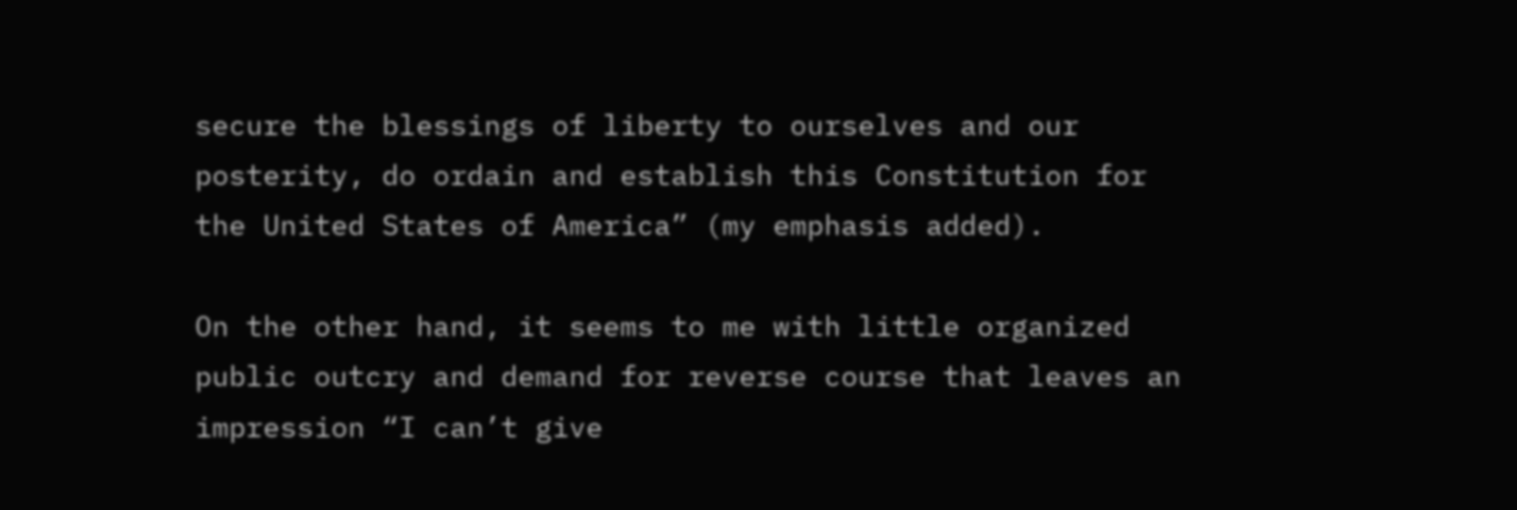secure the blessings of liberty to ourselves and our posterity, do ordain and establish this Constitution for the United States of America” (my emphasis added).

On the other hand, it seems to me with little organized public outcry and demand for reverse course that leaves an impression “I can’t give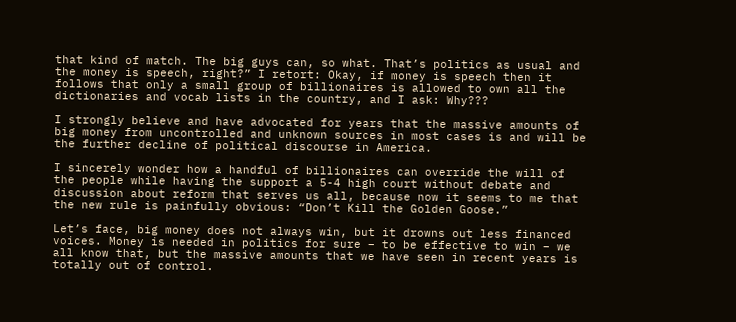that kind of match. The big guys can, so what. That’s politics as usual and the money is speech, right?” I retort: Okay, if money is speech then it follows that only a small group of billionaires is allowed to own all the dictionaries and vocab lists in the country, and I ask: Why???

I strongly believe and have advocated for years that the massive amounts of big money from uncontrolled and unknown sources in most cases is and will be the further decline of political discourse in America.

I sincerely wonder how a handful of billionaires can override the will of the people while having the support a 5-4 high court without debate and discussion about reform that serves us all, because now it seems to me that the new rule is painfully obvious: “Don’t Kill the Golden Goose.”

Let’s face, big money does not always win, but it drowns out less financed voices. Money is needed in politics for sure – to be effective to win – we all know that, but the massive amounts that we have seen in recent years is totally out of control.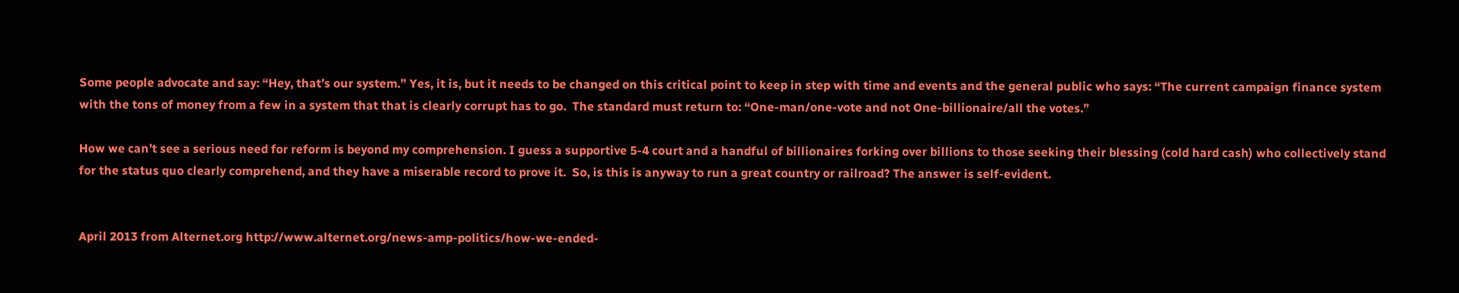Some people advocate and say: “Hey, that’s our system.” Yes, it is, but it needs to be changed on this critical point to keep in step with time and events and the general public who says: “The current campaign finance system with the tons of money from a few in a system that that is clearly corrupt has to go.  The standard must return to: “One-man/one-vote and not One-billionaire/all the votes.”

How we can’t see a serious need for reform is beyond my comprehension. I guess a supportive 5-4 court and a handful of billionaires forking over billions to those seeking their blessing (cold hard cash) who collectively stand for the status quo clearly comprehend, and they have a miserable record to prove it.  So, is this is anyway to run a great country or railroad? The answer is self-evident.


April 2013 from Alternet.org http://www.alternet.org/news-amp-politics/how-we-ended-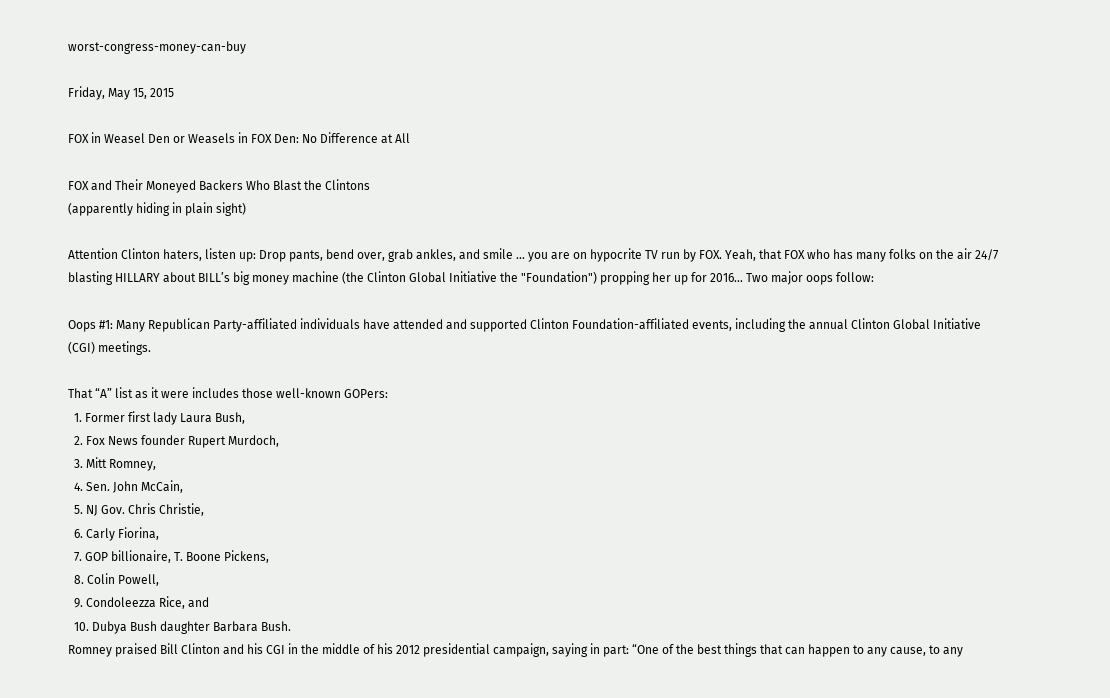worst-congress-money-can-buy

Friday, May 15, 2015

FOX in Weasel Den or Weasels in FOX Den: No Difference at All

FOX and Their Moneyed Backers Who Blast the Clintons
(apparently hiding in plain sight)

Attention Clinton haters, listen up: Drop pants, bend over, grab ankles, and smile ... you are on hypocrite TV run by FOX. Yeah, that FOX who has many folks on the air 24/7 blasting HILLARY about BILL’s big money machine (the Clinton Global Initiative the "Foundation") propping her up for 2016… Two major oops follow:

Oops #1: Many Republican Party-affiliated individuals have attended and supported Clinton Foundation-affiliated events, including the annual Clinton Global Initiative (CGI) meetings.

That “A” list as it were includes those well-known GOPers:
  1. Former first lady Laura Bush,
  2. Fox News founder Rupert Murdoch,
  3. Mitt Romney,
  4. Sen. John McCain,
  5. NJ Gov. Chris Christie,
  6. Carly Fiorina,
  7. GOP billionaire, T. Boone Pickens,
  8. Colin Powell,
  9. Condoleezza Rice, and
  10. Dubya Bush daughter Barbara Bush.
Romney praised Bill Clinton and his CGI in the middle of his 2012 presidential campaign, saying in part: “One of the best things that can happen to any cause, to any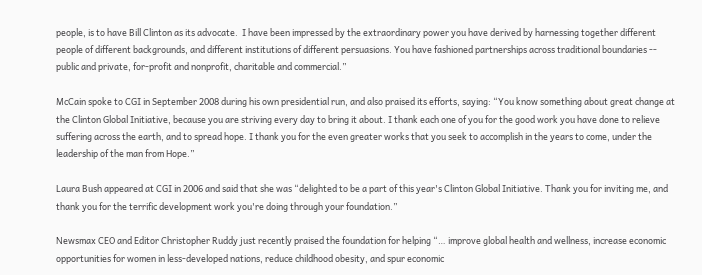people, is to have Bill Clinton as its advocate.  I have been impressed by the extraordinary power you have derived by harnessing together different people of different backgrounds, and different institutions of different persuasions. You have fashioned partnerships across traditional boundaries -- public and private, for-profit and nonprofit, charitable and commercial.”

McCain spoke to CGI in September 2008 during his own presidential run, and also praised its efforts, saying: “You know something about great change at the Clinton Global Initiative, because you are striving every day to bring it about. I thank each one of you for the good work you have done to relieve suffering across the earth, and to spread hope. I thank you for the even greater works that you seek to accomplish in the years to come, under the leadership of the man from Hope.”

Laura Bush appeared at CGI in 2006 and said that she was “delighted to be a part of this year's Clinton Global Initiative. Thank you for inviting me, and thank you for the terrific development work you're doing through your foundation.”

Newsmax CEO and Editor Christopher Ruddy just recently praised the foundation for helping “… improve global health and wellness, increase economic opportunities for women in less-developed nations, reduce childhood obesity, and spur economic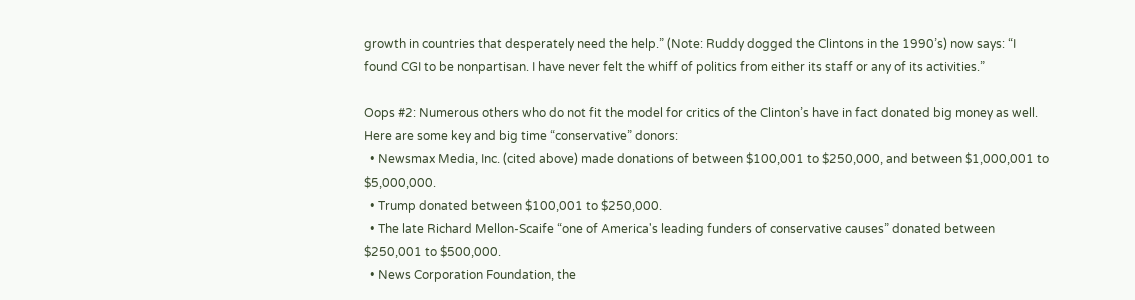growth in countries that desperately need the help.” (Note: Ruddy dogged the Clintons in the 1990’s) now says: “I  found CGI to be nonpartisan. I have never felt the whiff of politics from either its staff or any of its activities.”

Oops #2: Numerous others who do not fit the model for critics of the Clinton’s have in fact donated big money as well. Here are some key and big time “conservative” donors:
  • Newsmax Media, Inc. (cited above) made donations of between $100,001 to $250,000, and between $1,000,001 to $5,000,000.
  • Trump donated between $100,001 to $250,000.
  • The late Richard Mellon-Scaife “one of America's leading funders of conservative causes” donated between $250,001 to $500,000.
  • News Corporation Foundation, the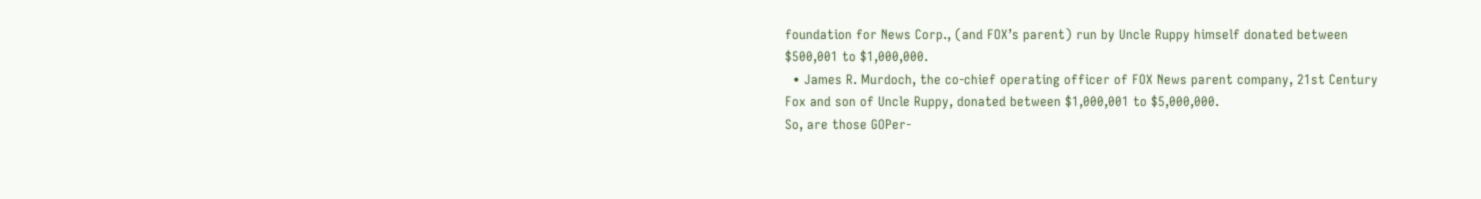foundation for News Corp., (and FOX’s parent) run by Uncle Ruppy himself donated between $500,001 to $1,000,000.
  • James R. Murdoch, the co-chief operating officer of FOX News parent company, 21st Century Fox and son of Uncle Ruppy, donated between $1,000,001 to $5,000,000.
So, are those GOPer-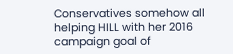Conservatives somehow all helping HILL with her 2016 campaign goal of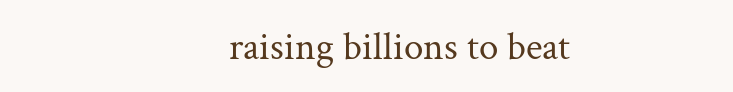raising billions to beat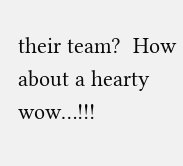their team?  How about a hearty wow…!!!